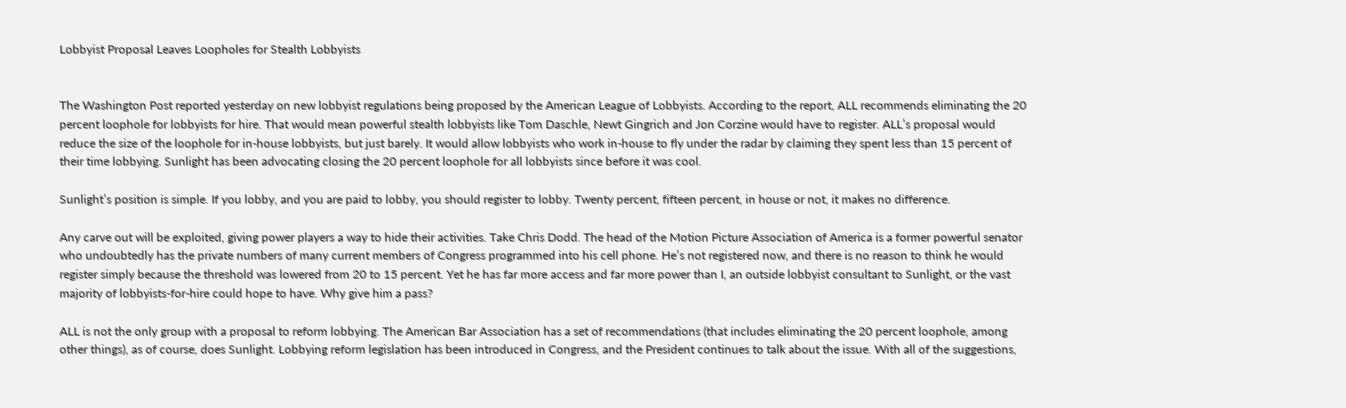Lobbyist Proposal Leaves Loopholes for Stealth Lobbyists


The Washington Post reported yesterday on new lobbyist regulations being proposed by the American League of Lobbyists. According to the report, ALL recommends eliminating the 20 percent loophole for lobbyists for hire. That would mean powerful stealth lobbyists like Tom Daschle, Newt Gingrich and Jon Corzine would have to register. ALL’s proposal would reduce the size of the loophole for in-house lobbyists, but just barely. It would allow lobbyists who work in-house to fly under the radar by claiming they spent less than 15 percent of their time lobbying. Sunlight has been advocating closing the 20 percent loophole for all lobbyists since before it was cool.

Sunlight’s position is simple. If you lobby, and you are paid to lobby, you should register to lobby. Twenty percent, fifteen percent, in house or not, it makes no difference.

Any carve out will be exploited, giving power players a way to hide their activities. Take Chris Dodd. The head of the Motion Picture Association of America is a former powerful senator who undoubtedly has the private numbers of many current members of Congress programmed into his cell phone. He’s not registered now, and there is no reason to think he would register simply because the threshold was lowered from 20 to 15 percent. Yet he has far more access and far more power than I, an outside lobbyist consultant to Sunlight, or the vast majority of lobbyists-for-hire could hope to have. Why give him a pass?

ALL is not the only group with a proposal to reform lobbying. The American Bar Association has a set of recommendations (that includes eliminating the 20 percent loophole, among other things), as of course, does Sunlight. Lobbying reform legislation has been introduced in Congress, and the President continues to talk about the issue. With all of the suggestions,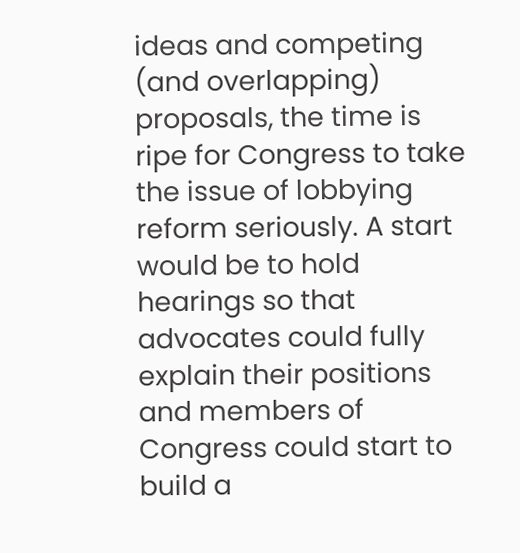ideas and competing (and overlapping) proposals, the time is ripe for Congress to take the issue of lobbying reform seriously. A start would be to hold hearings so that advocates could fully explain their positions and members of Congress could start to build a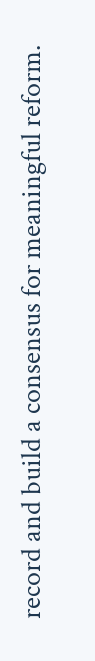record and build a consensus for meaningful reform.